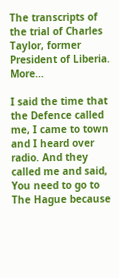The transcripts of the trial of Charles Taylor, former President of Liberia. More…

I said the time that the Defence called me, I came to town and I heard over radio. And they called me and said, You need to go to The Hague because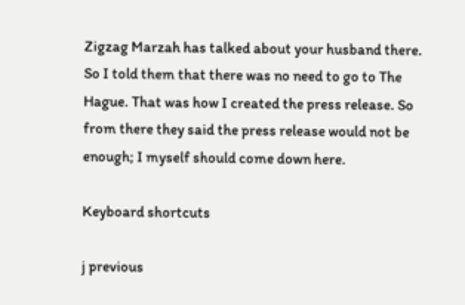Zigzag Marzah has talked about your husband there. So I told them that there was no need to go to The Hague. That was how I created the press release. So from there they said the press release would not be enough; I myself should come down here.

Keyboard shortcuts

j previous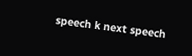speech k next speech